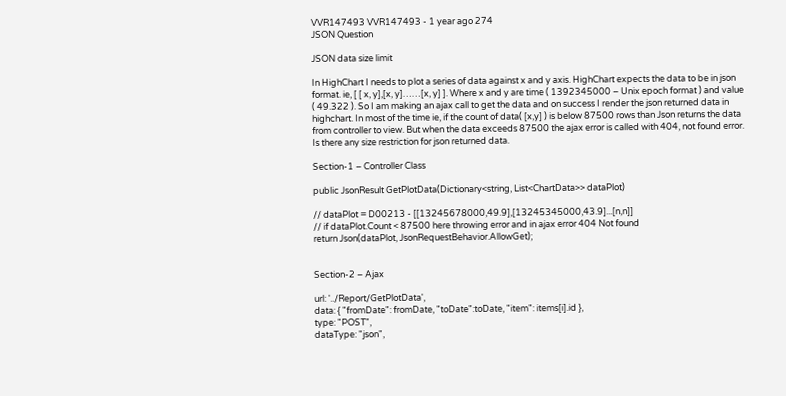VVR147493 VVR147493 - 1 year ago 274
JSON Question

JSON data size limit

In HighChart I needs to plot a series of data against x and y axis. HighChart expects the data to be in json format. ie, [ [ x, y],[x, y]……[x, y] ]. Where x and y are time ( 1392345000 – Unix epoch format ) and value ( 49.322 ). So I am making an ajax call to get the data and on success I render the json returned data in highchart. In most of the time ie, if the count of data( [x,y] ) is below 87500 rows than Json returns the data from controller to view. But when the data exceeds 87500 the ajax error is called with 404, not found error. Is there any size restriction for json returned data.

Section-1 – Controller Class

public JsonResult GetPlotData(Dictionary<string, List<ChartData>> dataPlot)

// dataPlot = D00213 - [[13245678000,49.9],[13245345000,43.9]...[n,n]]
// if dataPlot.Count < 87500 here throwing error and in ajax error 404 Not found
return Json(dataPlot, JsonRequestBehavior.AllowGet);


Section-2 – Ajax

url: '../Report/GetPlotData',
data: { "fromDate": fromDate, "toDate":toDate, "item": items[i].id },
type: "POST",
dataType: "json",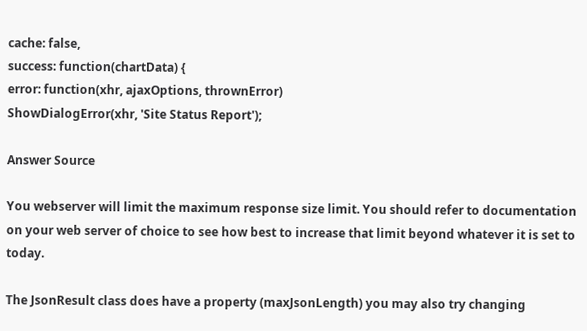cache: false,
success: function(chartData) {
error: function(xhr, ajaxOptions, thrownError)
ShowDialogError(xhr, 'Site Status Report');

Answer Source

You webserver will limit the maximum response size limit. You should refer to documentation on your web server of choice to see how best to increase that limit beyond whatever it is set to today.

The JsonResult class does have a property (maxJsonLength) you may also try changing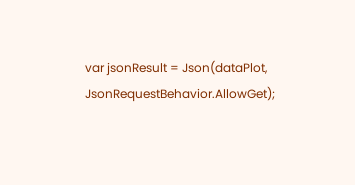var jsonResult = Json(dataPlot, JsonRequestBehavior.AllowGet);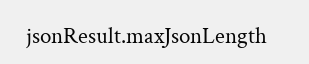jsonResult.maxJsonLength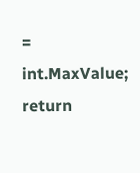= int.MaxValue;
return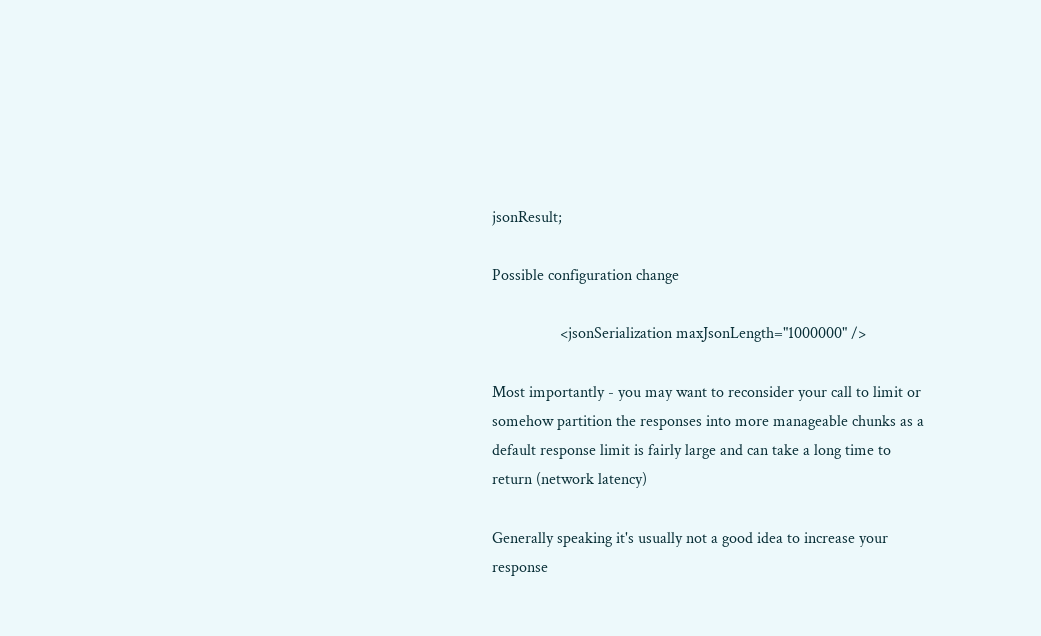jsonResult;

Possible configuration change

                 <jsonSerialization maxJsonLength="1000000" />

Most importantly - you may want to reconsider your call to limit or somehow partition the responses into more manageable chunks as a default response limit is fairly large and can take a long time to return (network latency)

Generally speaking it's usually not a good idea to increase your response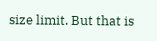size limit. But that is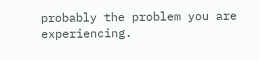probably the problem you are experiencing.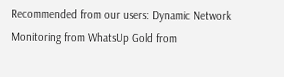Recommended from our users: Dynamic Network Monitoring from WhatsUp Gold from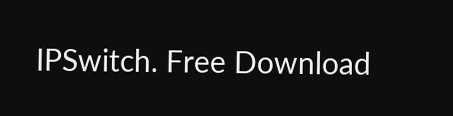IPSwitch. Free Download